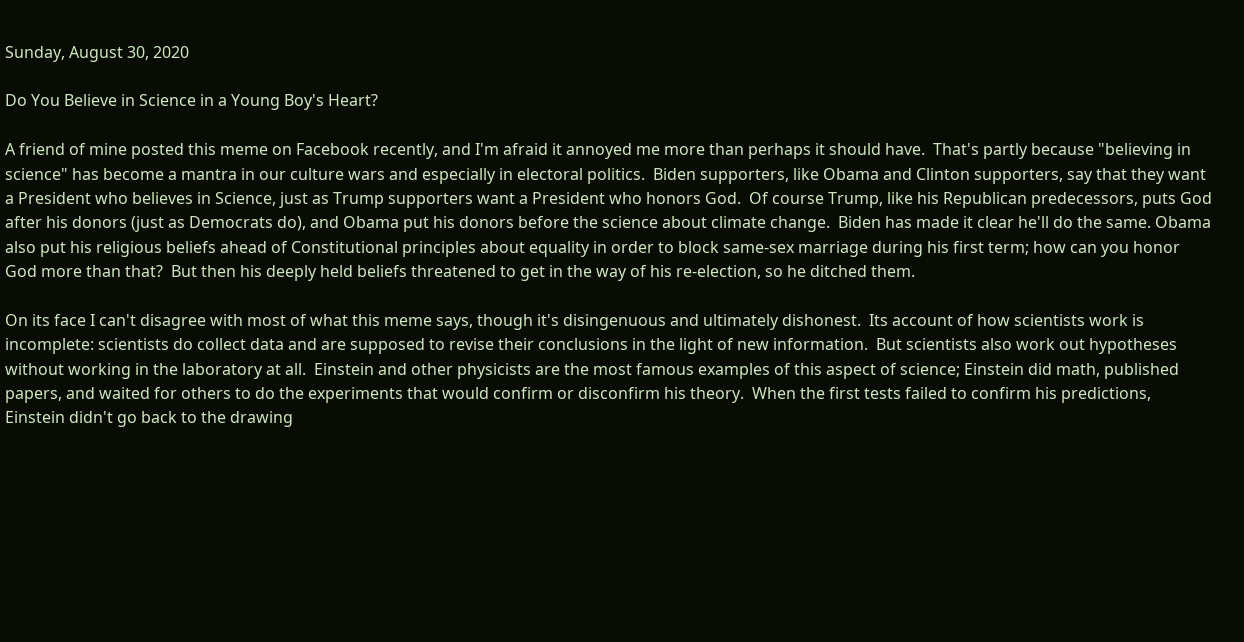Sunday, August 30, 2020

Do You Believe in Science in a Young Boy's Heart?

A friend of mine posted this meme on Facebook recently, and I'm afraid it annoyed me more than perhaps it should have.  That's partly because "believing in science" has become a mantra in our culture wars and especially in electoral politics.  Biden supporters, like Obama and Clinton supporters, say that they want a President who believes in Science, just as Trump supporters want a President who honors God.  Of course Trump, like his Republican predecessors, puts God after his donors (just as Democrats do), and Obama put his donors before the science about climate change.  Biden has made it clear he'll do the same. Obama also put his religious beliefs ahead of Constitutional principles about equality in order to block same-sex marriage during his first term; how can you honor God more than that?  But then his deeply held beliefs threatened to get in the way of his re-election, so he ditched them.

On its face I can't disagree with most of what this meme says, though it's disingenuous and ultimately dishonest.  Its account of how scientists work is incomplete: scientists do collect data and are supposed to revise their conclusions in the light of new information.  But scientists also work out hypotheses without working in the laboratory at all.  Einstein and other physicists are the most famous examples of this aspect of science; Einstein did math, published papers, and waited for others to do the experiments that would confirm or disconfirm his theory.  When the first tests failed to confirm his predictions, Einstein didn't go back to the drawing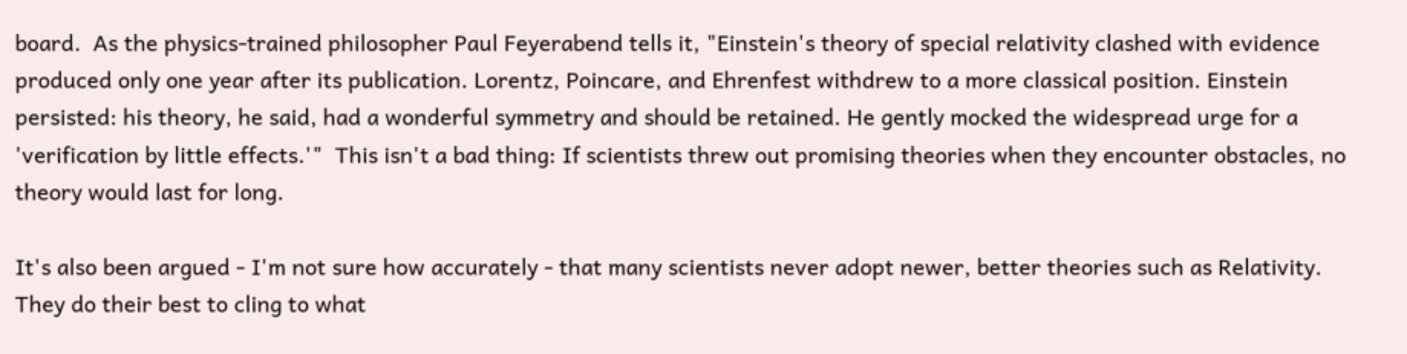board.  As the physics-trained philosopher Paul Feyerabend tells it, "Einstein's theory of special relativity clashed with evidence produced only one year after its publication. Lorentz, Poincare, and Ehrenfest withdrew to a more classical position. Einstein persisted: his theory, he said, had a wonderful symmetry and should be retained. He gently mocked the widespread urge for a 'verification by little effects.'"  This isn't a bad thing: If scientists threw out promising theories when they encounter obstacles, no theory would last for long.

It's also been argued - I'm not sure how accurately - that many scientists never adopt newer, better theories such as Relativity.  They do their best to cling to what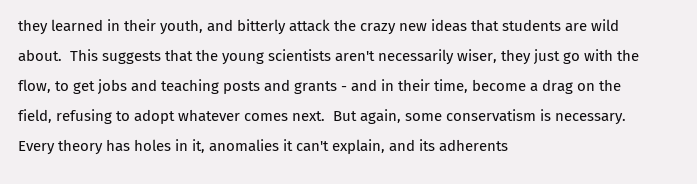they learned in their youth, and bitterly attack the crazy new ideas that students are wild about.  This suggests that the young scientists aren't necessarily wiser, they just go with the flow, to get jobs and teaching posts and grants - and in their time, become a drag on the field, refusing to adopt whatever comes next.  But again, some conservatism is necessary.  Every theory has holes in it, anomalies it can't explain, and its adherents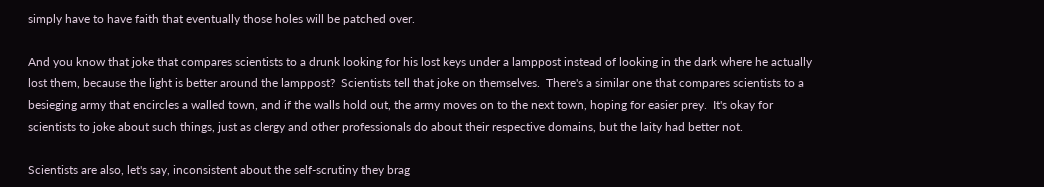simply have to have faith that eventually those holes will be patched over.

And you know that joke that compares scientists to a drunk looking for his lost keys under a lamppost instead of looking in the dark where he actually lost them, because the light is better around the lamppost?  Scientists tell that joke on themselves.  There's a similar one that compares scientists to a besieging army that encircles a walled town, and if the walls hold out, the army moves on to the next town, hoping for easier prey.  It's okay for scientists to joke about such things, just as clergy and other professionals do about their respective domains, but the laity had better not.

Scientists are also, let's say, inconsistent about the self-scrutiny they brag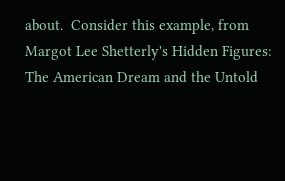about.  Consider this example, from Margot Lee Shetterly's Hidden Figures: The American Dream and the Untold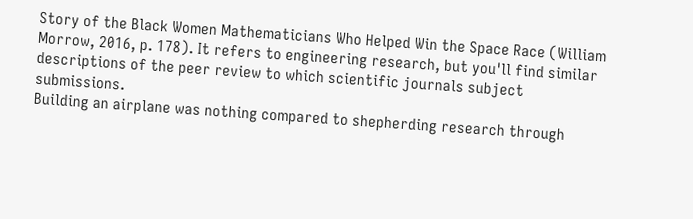Story of the Black Women Mathematicians Who Helped Win the Space Race (William Morrow, 2016, p. 178). It refers to engineering research, but you'll find similar descriptions of the peer review to which scientific journals subject submissions.
Building an airplane was nothing compared to shepherding research through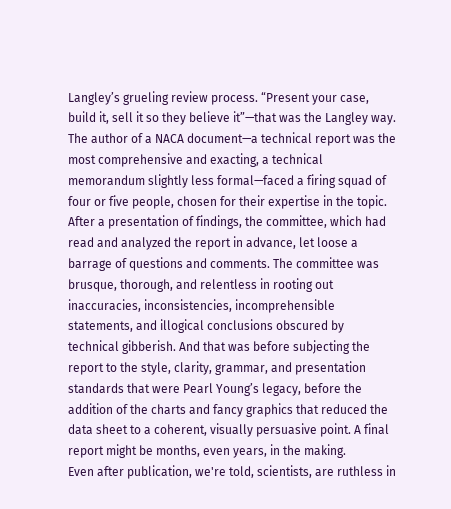Langley’s grueling review process. “Present your case, build it, sell it so they believe it”—that was the Langley way. The author of a NACA document—a technical report was the most comprehensive and exacting, a technical memorandum slightly less formal—faced a firing squad of four or five people, chosen for their expertise in the topic. After a presentation of findings, the committee, which had read and analyzed the report in advance, let loose a barrage of questions and comments. The committee was brusque, thorough, and relentless in rooting out inaccuracies, inconsistencies, incomprehensible statements, and illogical conclusions obscured by technical gibberish. And that was before subjecting the report to the style, clarity, grammar, and presentation standards that were Pearl Young’s legacy, before the addition of the charts and fancy graphics that reduced the data sheet to a coherent, visually persuasive point. A final report might be months, even years, in the making.
Even after publication, we're told, scientists, are ruthless in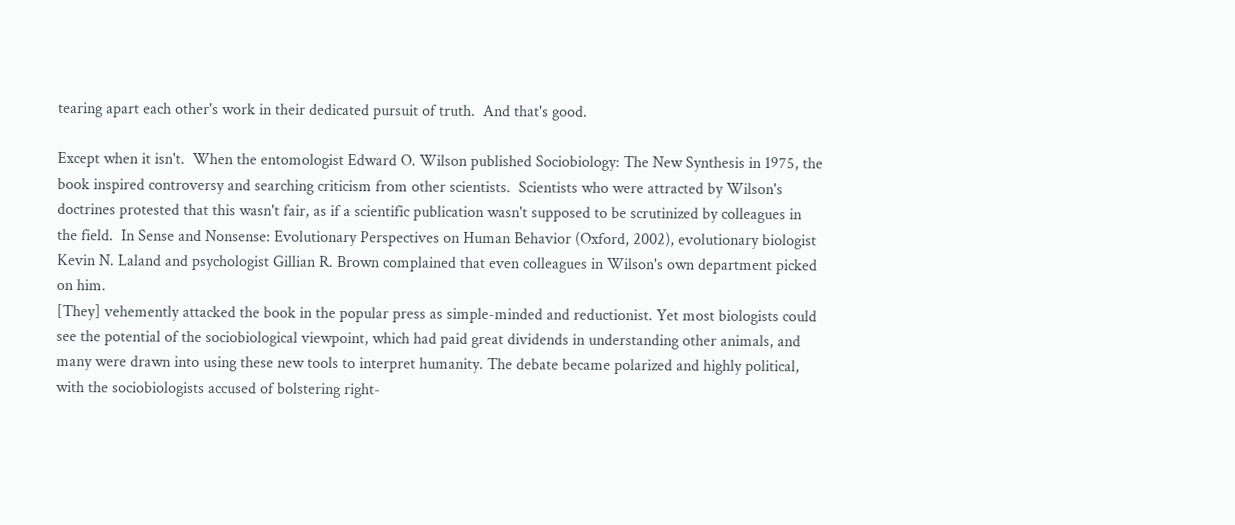tearing apart each other's work in their dedicated pursuit of truth.  And that's good.

Except when it isn't.  When the entomologist Edward O. Wilson published Sociobiology: The New Synthesis in 1975, the book inspired controversy and searching criticism from other scientists.  Scientists who were attracted by Wilson's doctrines protested that this wasn't fair, as if a scientific publication wasn't supposed to be scrutinized by colleagues in the field.  In Sense and Nonsense: Evolutionary Perspectives on Human Behavior (Oxford, 2002), evolutionary biologist Kevin N. Laland and psychologist Gillian R. Brown complained that even colleagues in Wilson's own department picked on him.
[They] vehemently attacked the book in the popular press as simple-minded and reductionist. Yet most biologists could see the potential of the sociobiological viewpoint, which had paid great dividends in understanding other animals, and many were drawn into using these new tools to interpret humanity. The debate became polarized and highly political, with the sociobiologists accused of bolstering right-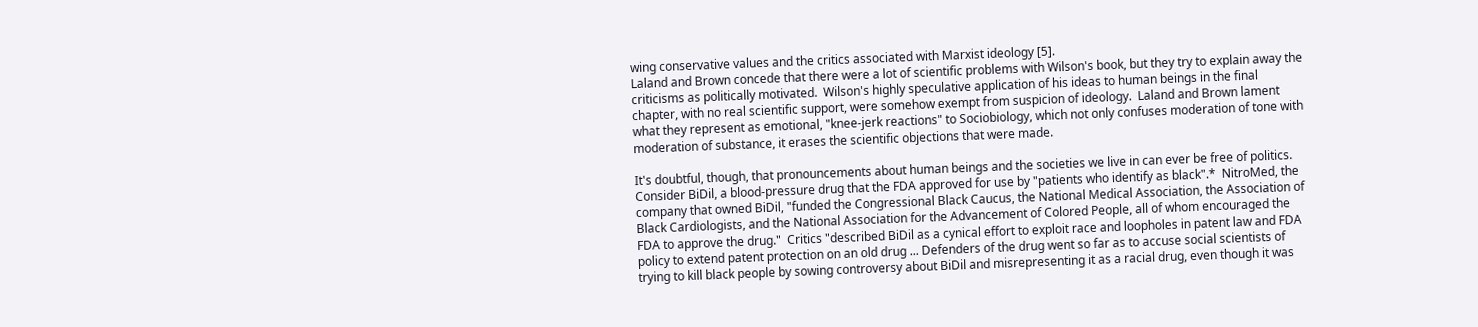wing conservative values and the critics associated with Marxist ideology [5].
Laland and Brown concede that there were a lot of scientific problems with Wilson's book, but they try to explain away the criticisms as politically motivated.  Wilson's highly speculative application of his ideas to human beings in the final chapter, with no real scientific support, were somehow exempt from suspicion of ideology.  Laland and Brown lament what they represent as emotional, "knee-jerk reactions" to Sociobiology, which not only confuses moderation of tone with moderation of substance, it erases the scientific objections that were made.

It's doubtful, though, that pronouncements about human beings and the societies we live in can ever be free of politics.  Consider BiDil, a blood-pressure drug that the FDA approved for use by "patients who identify as black".*  NitroMed, the company that owned BiDil, "funded the Congressional Black Caucus, the National Medical Association, the Association of Black Cardiologists, and the National Association for the Advancement of Colored People, all of whom encouraged the FDA to approve the drug."  Critics "described BiDil as a cynical effort to exploit race and loopholes in patent law and FDA policy to extend patent protection on an old drug ... Defenders of the drug went so far as to accuse social scientists of trying to kill black people by sowing controversy about BiDil and misrepresenting it as a racial drug, even though it was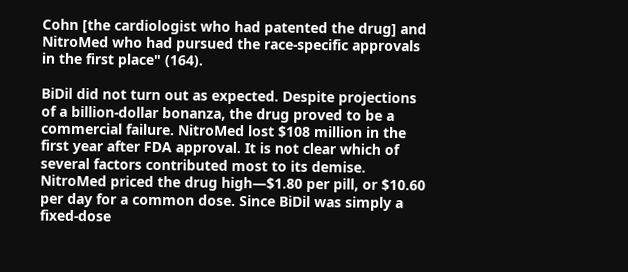Cohn [the cardiologist who had patented the drug] and NitroMed who had pursued the race-specific approvals in the first place" (164).

BiDil did not turn out as expected. Despite projections of a billion-dollar bonanza, the drug proved to be a commercial failure. NitroMed lost $108 million in the first year after FDA approval. It is not clear which of several factors contributed most to its demise. NitroMed priced the drug high—$1.80 per pill, or $10.60 per day for a common dose. Since BiDil was simply a fixed-dose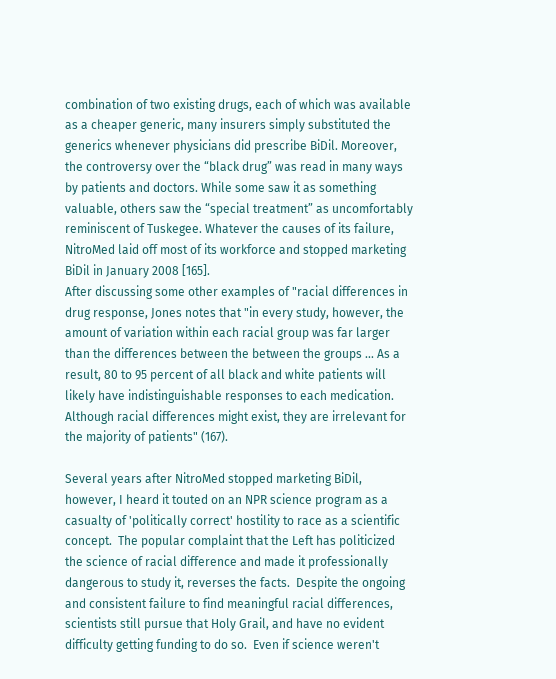combination of two existing drugs, each of which was available as a cheaper generic, many insurers simply substituted the generics whenever physicians did prescribe BiDil. Moreover, the controversy over the “black drug” was read in many ways by patients and doctors. While some saw it as something valuable, others saw the “special treatment” as uncomfortably reminiscent of Tuskegee. Whatever the causes of its failure, NitroMed laid off most of its workforce and stopped marketing BiDil in January 2008 [165].
After discussing some other examples of "racial differences in drug response, Jones notes that "in every study, however, the amount of variation within each racial group was far larger than the differences between the between the groups ... As a result, 80 to 95 percent of all black and white patients will likely have indistinguishable responses to each medication.  Although racial differences might exist, they are irrelevant for the majority of patients" (167).

Several years after NitroMed stopped marketing BiDil, however, I heard it touted on an NPR science program as a casualty of 'politically correct' hostility to race as a scientific concept.  The popular complaint that the Left has politicized the science of racial difference and made it professionally dangerous to study it, reverses the facts.  Despite the ongoing and consistent failure to find meaningful racial differences, scientists still pursue that Holy Grail, and have no evident difficulty getting funding to do so.  Even if science weren't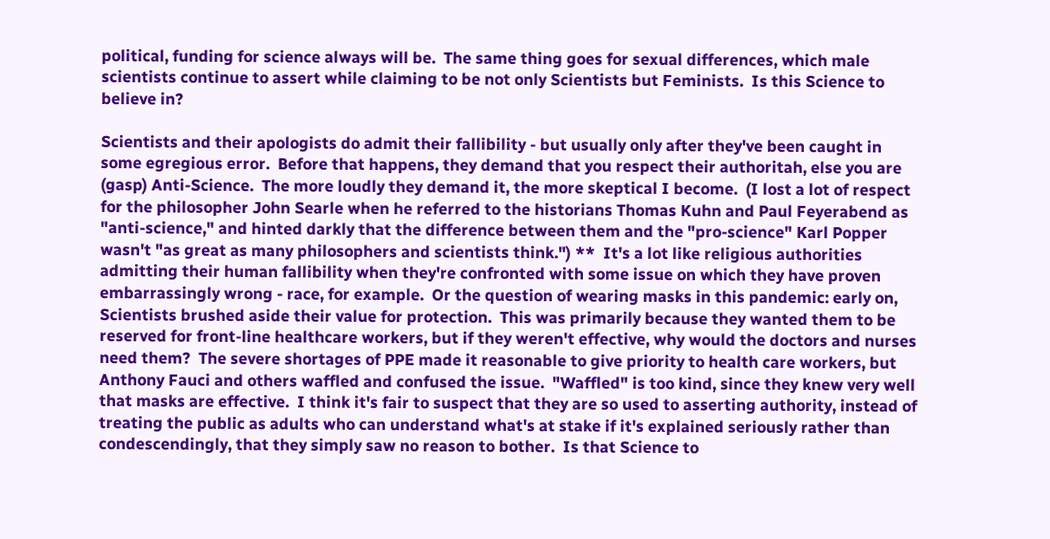political, funding for science always will be.  The same thing goes for sexual differences, which male scientists continue to assert while claiming to be not only Scientists but Feminists.  Is this Science to believe in?

Scientists and their apologists do admit their fallibility - but usually only after they've been caught in some egregious error.  Before that happens, they demand that you respect their authoritah, else you are (gasp) Anti-Science.  The more loudly they demand it, the more skeptical I become.  (I lost a lot of respect for the philosopher John Searle when he referred to the historians Thomas Kuhn and Paul Feyerabend as "anti-science," and hinted darkly that the difference between them and the "pro-science" Karl Popper wasn't "as great as many philosophers and scientists think.") **  It's a lot like religious authorities admitting their human fallibility when they're confronted with some issue on which they have proven embarrassingly wrong - race, for example.  Or the question of wearing masks in this pandemic: early on, Scientists brushed aside their value for protection.  This was primarily because they wanted them to be reserved for front-line healthcare workers, but if they weren't effective, why would the doctors and nurses need them?  The severe shortages of PPE made it reasonable to give priority to health care workers, but Anthony Fauci and others waffled and confused the issue.  "Waffled" is too kind, since they knew very well that masks are effective.  I think it's fair to suspect that they are so used to asserting authority, instead of treating the public as adults who can understand what's at stake if it's explained seriously rather than condescendingly, that they simply saw no reason to bother.  Is that Science to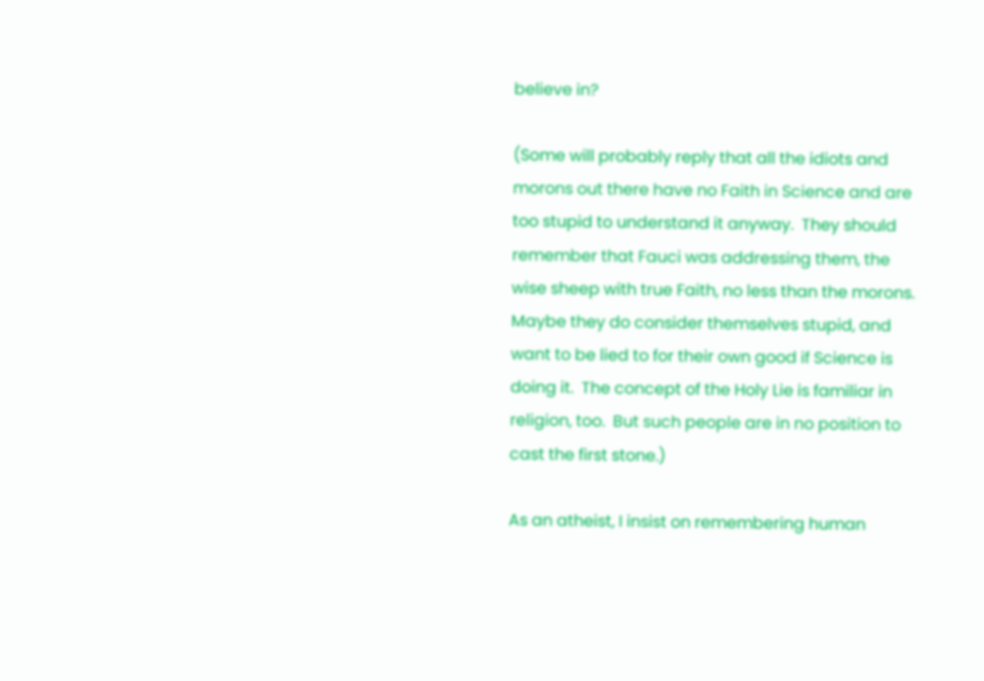believe in?

(Some will probably reply that all the idiots and morons out there have no Faith in Science and are too stupid to understand it anyway.  They should remember that Fauci was addressing them, the wise sheep with true Faith, no less than the morons.  Maybe they do consider themselves stupid, and want to be lied to for their own good if Science is doing it.  The concept of the Holy Lie is familiar in religion, too.  But such people are in no position to cast the first stone.)

As an atheist, I insist on remembering human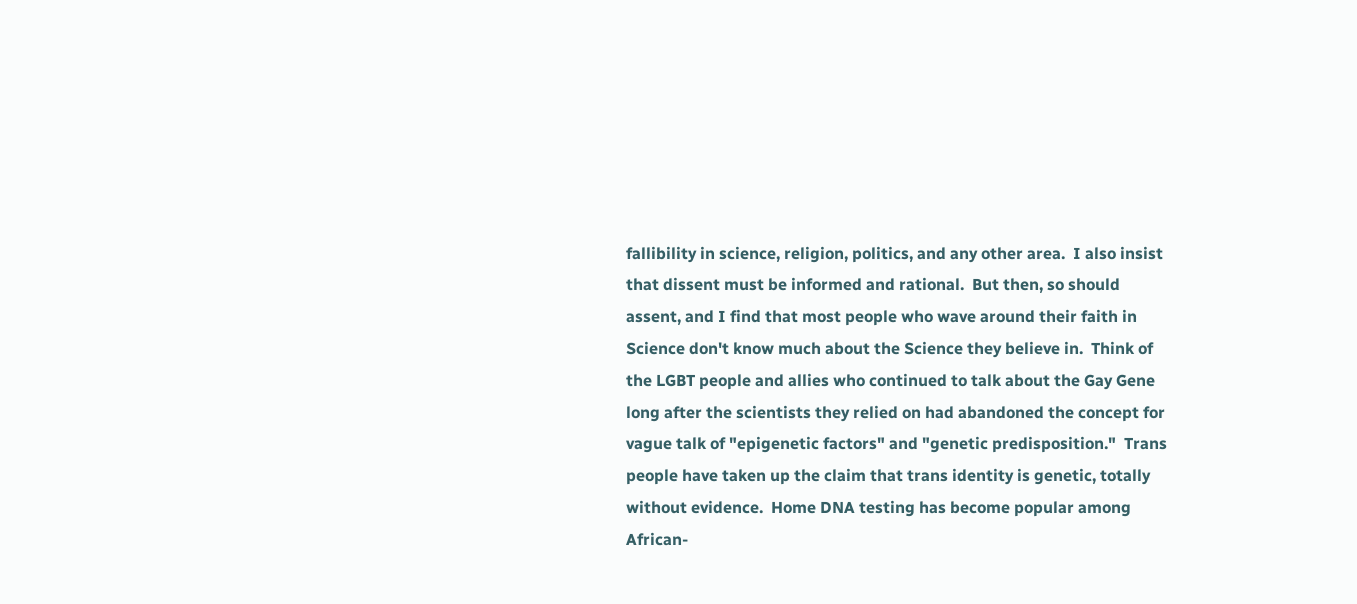fallibility in science, religion, politics, and any other area.  I also insist that dissent must be informed and rational.  But then, so should assent, and I find that most people who wave around their faith in Science don't know much about the Science they believe in.  Think of the LGBT people and allies who continued to talk about the Gay Gene long after the scientists they relied on had abandoned the concept for vague talk of "epigenetic factors" and "genetic predisposition."  Trans people have taken up the claim that trans identity is genetic, totally without evidence.  Home DNA testing has become popular among African-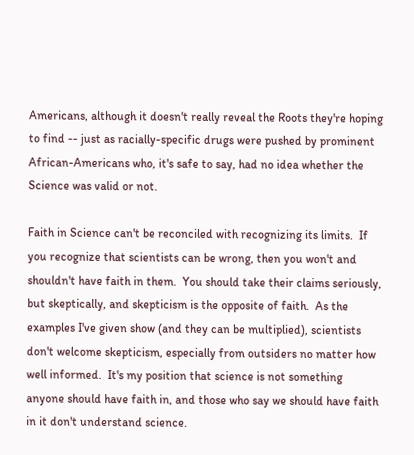Americans, although it doesn't really reveal the Roots they're hoping to find -- just as racially-specific drugs were pushed by prominent African-Americans who, it's safe to say, had no idea whether the Science was valid or not.

Faith in Science can't be reconciled with recognizing its limits.  If you recognize that scientists can be wrong, then you won't and shouldn't have faith in them.  You should take their claims seriously, but skeptically, and skepticism is the opposite of faith.  As the examples I've given show (and they can be multiplied), scientists don't welcome skepticism, especially from outsiders no matter how well informed.  It's my position that science is not something anyone should have faith in, and those who say we should have faith in it don't understand science.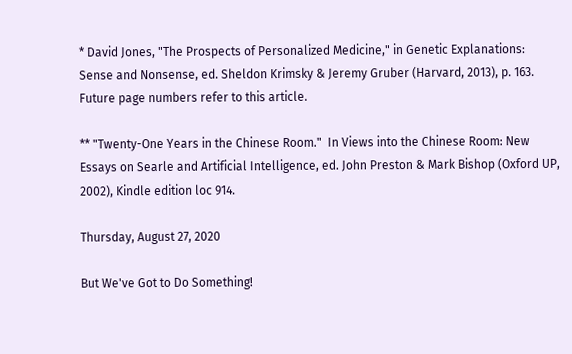* David Jones, "The Prospects of Personalized Medicine," in Genetic Explanations: Sense and Nonsense, ed. Sheldon Krimsky & Jeremy Gruber (Harvard, 2013), p. 163.  Future page numbers refer to this article.

** "Twenty-One Years in the Chinese Room."  In Views into the Chinese Room: New Essays on Searle and Artificial Intelligence, ed. John Preston & Mark Bishop (Oxford UP, 2002), Kindle edition loc 914.

Thursday, August 27, 2020

But We've Got to Do Something!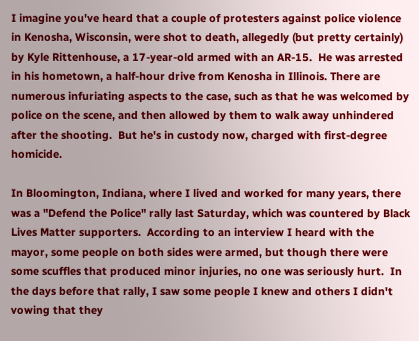I imagine you've heard that a couple of protesters against police violence in Kenosha, Wisconsin, were shot to death, allegedly (but pretty certainly) by Kyle Rittenhouse, a 17-year-old armed with an AR-15.  He was arrested in his hometown, a half-hour drive from Kenosha in Illinois. There are numerous infuriating aspects to the case, such as that he was welcomed by police on the scene, and then allowed by them to walk away unhindered after the shooting.  But he's in custody now, charged with first-degree homicide.

In Bloomington, Indiana, where I lived and worked for many years, there was a "Defend the Police" rally last Saturday, which was countered by Black Lives Matter supporters.  According to an interview I heard with the mayor, some people on both sides were armed, but though there were some scuffles that produced minor injuries, no one was seriously hurt.  In the days before that rally, I saw some people I knew and others I didn't vowing that they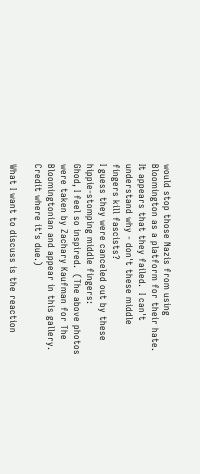would stop those Nazis from using Bloomington as a platform for their hate.  It appears that they failed.  I can't understand why - don't these middle fingers kill fascists?
I guess they were canceled out by these hippie-stomping middle fingers:
Ghod, I feel so inspired.  (The above photos were taken by Zachary Kaufman for The Bloomingtonian and appear in this gallery.  Credit where it's due.)

What I want to discuss is the reaction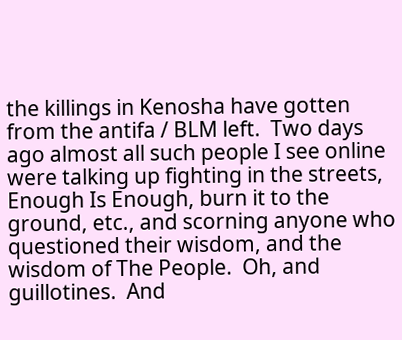the killings in Kenosha have gotten from the antifa / BLM left.  Two days ago almost all such people I see online were talking up fighting in the streets, Enough Is Enough, burn it to the ground, etc., and scorning anyone who questioned their wisdom, and the wisdom of The People.  Oh, and guillotines.  And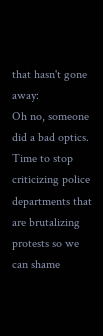that hasn't gone away:
Oh no, someone did a bad optics. Time to stop criticizing police departments that are brutalizing protests so we can shame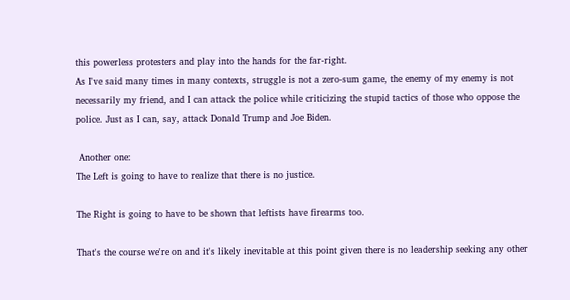this powerless protesters and play into the hands for the far-right.
As I've said many times in many contexts, struggle is not a zero-sum game, the enemy of my enemy is not necessarily my friend, and I can attack the police while criticizing the stupid tactics of those who oppose the police. Just as I can, say, attack Donald Trump and Joe Biden.

 Another one:
The Left is going to have to realize that there is no justice.

The Right is going to have to be shown that leftists have firearms too.

That's the course we're on and it's likely inevitable at this point given there is no leadership seeking any other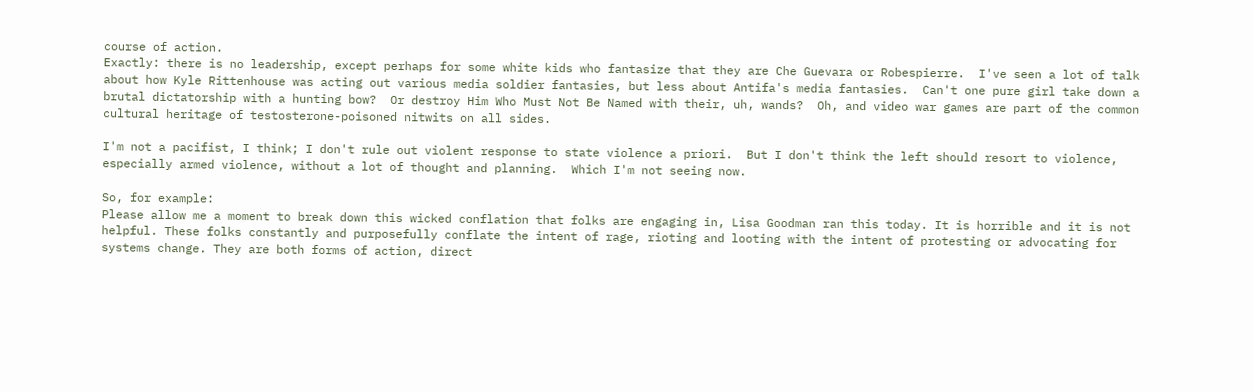course of action.
Exactly: there is no leadership, except perhaps for some white kids who fantasize that they are Che Guevara or Robespierre.  I've seen a lot of talk about how Kyle Rittenhouse was acting out various media soldier fantasies, but less about Antifa's media fantasies.  Can't one pure girl take down a brutal dictatorship with a hunting bow?  Or destroy Him Who Must Not Be Named with their, uh, wands?  Oh, and video war games are part of the common cultural heritage of testosterone-poisoned nitwits on all sides.

I'm not a pacifist, I think; I don't rule out violent response to state violence a priori.  But I don't think the left should resort to violence, especially armed violence, without a lot of thought and planning.  Which I'm not seeing now.

So, for example:
Please allow me a moment to break down this wicked conflation that folks are engaging in, Lisa Goodman ran this today. It is horrible and it is not helpful. These folks constantly and purposefully conflate the intent of rage, rioting and looting with the intent of protesting or advocating for systems change. They are both forms of action, direct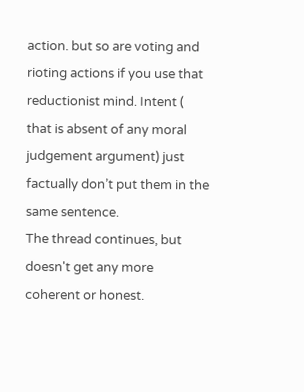action. but so are voting and rioting actions if you use that reductionist mind. Intent ( that is absent of any moral judgement argument) just factually don’t put them in the same sentence.
The thread continues, but doesn't get any more coherent or honest.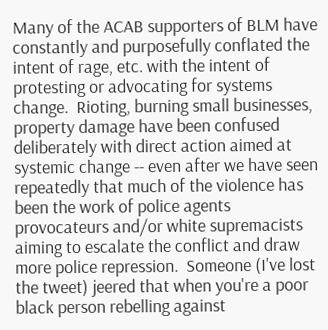Many of the ACAB supporters of BLM have constantly and purposefully conflated the intent of rage, etc. with the intent of protesting or advocating for systems change.  Rioting, burning small businesses, property damage have been confused deliberately with direct action aimed at systemic change -- even after we have seen repeatedly that much of the violence has been the work of police agents provocateurs and/or white supremacists aiming to escalate the conflict and draw more police repression.  Someone (I've lost the tweet) jeered that when you're a poor black person rebelling against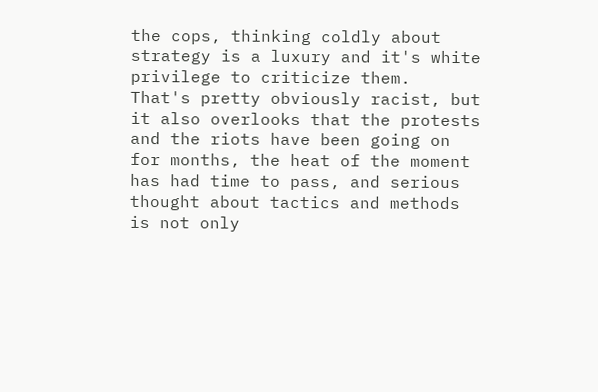the cops, thinking coldly about strategy is a luxury and it's white privilege to criticize them.  That's pretty obviously racist, but it also overlooks that the protests and the riots have been going on for months, the heat of the moment has had time to pass, and serious thought about tactics and methods is not only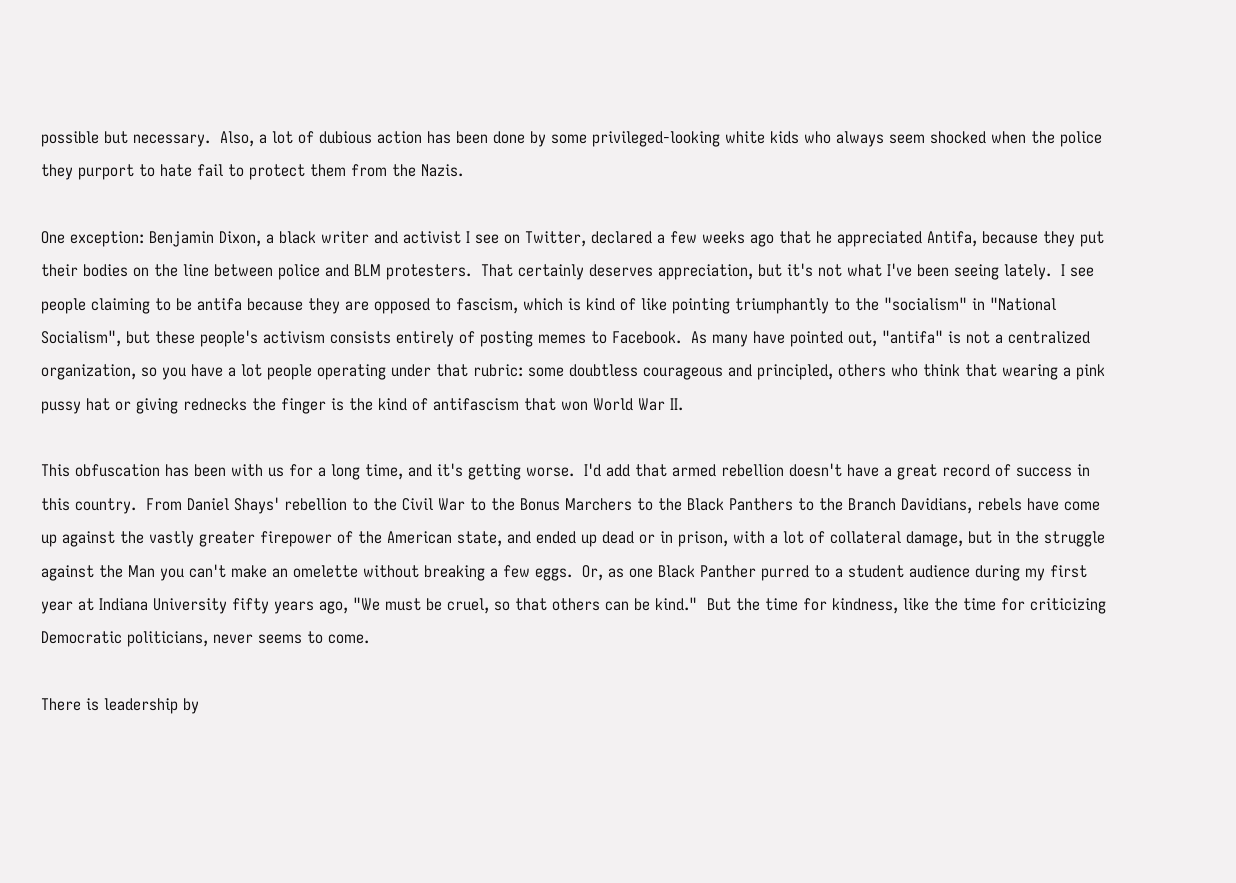possible but necessary.  Also, a lot of dubious action has been done by some privileged-looking white kids who always seem shocked when the police they purport to hate fail to protect them from the Nazis.

One exception: Benjamin Dixon, a black writer and activist I see on Twitter, declared a few weeks ago that he appreciated Antifa, because they put their bodies on the line between police and BLM protesters.  That certainly deserves appreciation, but it's not what I've been seeing lately.  I see people claiming to be antifa because they are opposed to fascism, which is kind of like pointing triumphantly to the "socialism" in "National Socialism", but these people's activism consists entirely of posting memes to Facebook.  As many have pointed out, "antifa" is not a centralized organization, so you have a lot people operating under that rubric: some doubtless courageous and principled, others who think that wearing a pink pussy hat or giving rednecks the finger is the kind of antifascism that won World War II.

This obfuscation has been with us for a long time, and it's getting worse.  I'd add that armed rebellion doesn't have a great record of success in this country.  From Daniel Shays' rebellion to the Civil War to the Bonus Marchers to the Black Panthers to the Branch Davidians, rebels have come up against the vastly greater firepower of the American state, and ended up dead or in prison, with a lot of collateral damage, but in the struggle against the Man you can't make an omelette without breaking a few eggs.  Or, as one Black Panther purred to a student audience during my first year at Indiana University fifty years ago, "We must be cruel, so that others can be kind."  But the time for kindness, like the time for criticizing Democratic politicians, never seems to come.

There is leadership by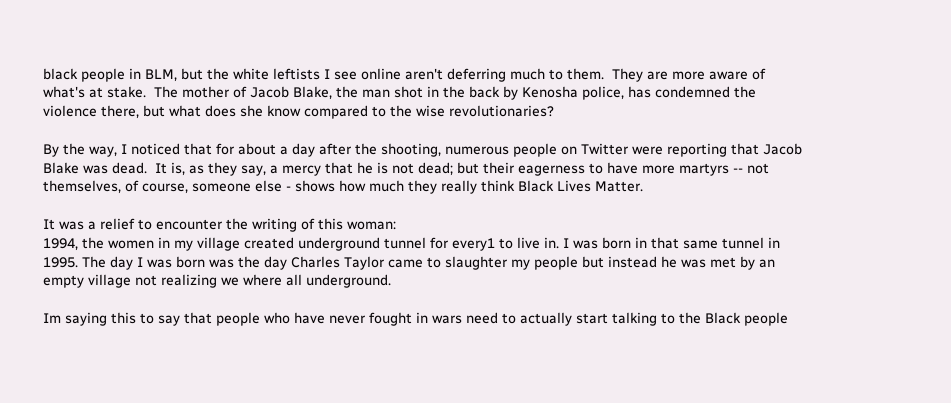black people in BLM, but the white leftists I see online aren't deferring much to them.  They are more aware of what's at stake.  The mother of Jacob Blake, the man shot in the back by Kenosha police, has condemned the violence there, but what does she know compared to the wise revolutionaries?

By the way, I noticed that for about a day after the shooting, numerous people on Twitter were reporting that Jacob Blake was dead.  It is, as they say, a mercy that he is not dead; but their eagerness to have more martyrs -- not themselves, of course, someone else - shows how much they really think Black Lives Matter.

It was a relief to encounter the writing of this woman:
1994, the women in my village created underground tunnel for every1 to live in. I was born in that same tunnel in 1995. The day I was born was the day Charles Taylor came to slaughter my people but instead he was met by an empty village not realizing we where all underground.

Im saying this to say that people who have never fought in wars need to actually start talking to the Black people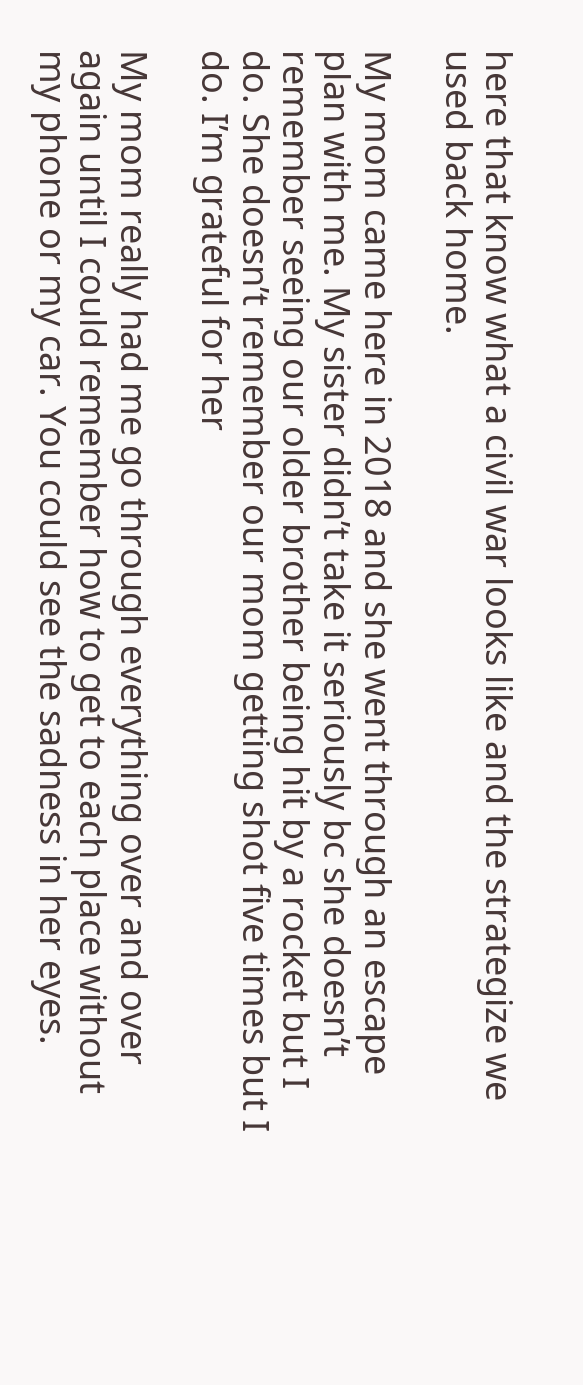here that know what a civil war looks like and the strategize we used back home.

My mom came here in 2018 and she went through an escape plan with me. My sister didn’t take it seriously bc she doesn’t remember seeing our older brother being hit by a rocket but I do. She doesn’t remember our mom getting shot five times but I do. I’m grateful for her

My mom really had me go through everything over and over again until I could remember how to get to each place without my phone or my car. You could see the sadness in her eyes.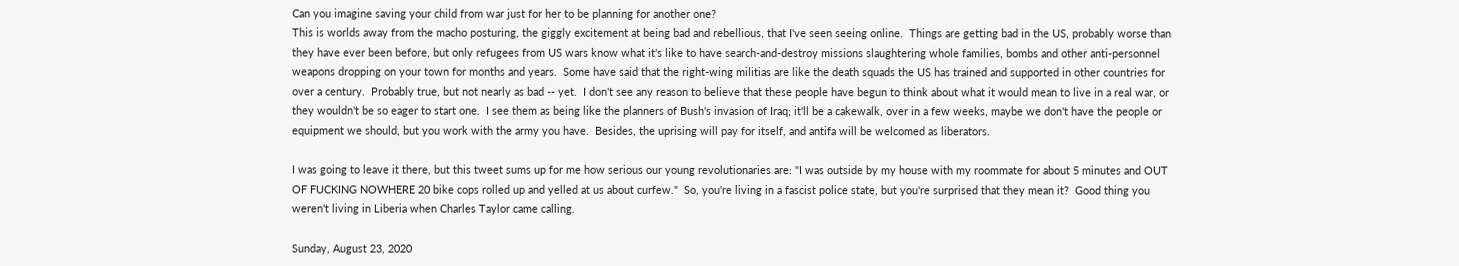Can you imagine saving your child from war just for her to be planning for another one?
This is worlds away from the macho posturing, the giggly excitement at being bad and rebellious, that I've seen seeing online.  Things are getting bad in the US, probably worse than they have ever been before, but only refugees from US wars know what it's like to have search-and-destroy missions slaughtering whole families, bombs and other anti-personnel weapons dropping on your town for months and years.  Some have said that the right-wing militias are like the death squads the US has trained and supported in other countries for over a century.  Probably true, but not nearly as bad -- yet.  I don't see any reason to believe that these people have begun to think about what it would mean to live in a real war, or they wouldn't be so eager to start one.  I see them as being like the planners of Bush's invasion of Iraq; it'll be a cakewalk, over in a few weeks, maybe we don't have the people or equipment we should, but you work with the army you have.  Besides, the uprising will pay for itself, and antifa will be welcomed as liberators.

I was going to leave it there, but this tweet sums up for me how serious our young revolutionaries are: "I was outside by my house with my roommate for about 5 minutes and OUT OF FUCKING NOWHERE 20 bike cops rolled up and yelled at us about curfew."  So, you're living in a fascist police state, but you're surprised that they mean it?  Good thing you weren't living in Liberia when Charles Taylor came calling.

Sunday, August 23, 2020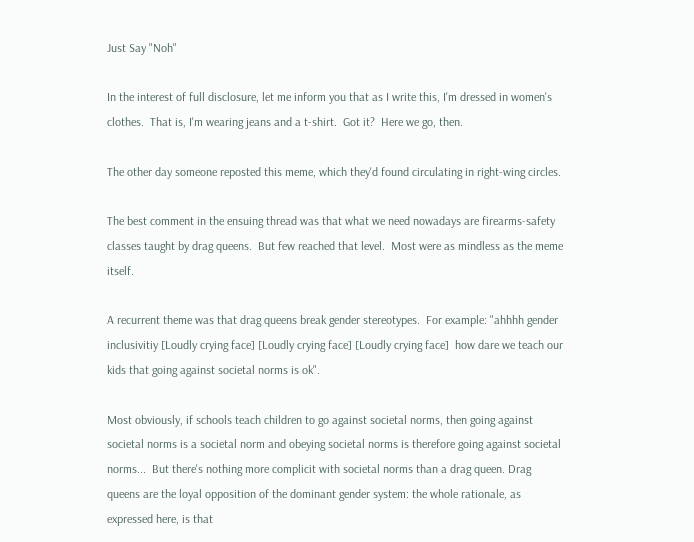Just Say "Noh"

In the interest of full disclosure, let me inform you that as I write this, I'm dressed in women's clothes.  That is, I'm wearing jeans and a t-shirt.  Got it?  Here we go, then.

The other day someone reposted this meme, which they'd found circulating in right-wing circles.

The best comment in the ensuing thread was that what we need nowadays are firearms-safety classes taught by drag queens.  But few reached that level.  Most were as mindless as the meme itself.

A recurrent theme was that drag queens break gender stereotypes.  For example: "ahhhh gender inclusivitiy [Loudly crying face] [Loudly crying face] [Loudly crying face]  how dare we teach our kids that going against societal norms is ok".

Most obviously, if schools teach children to go against societal norms, then going against societal norms is a societal norm and obeying societal norms is therefore going against societal norms...  But there's nothing more complicit with societal norms than a drag queen. Drag queens are the loyal opposition of the dominant gender system: the whole rationale, as expressed here, is that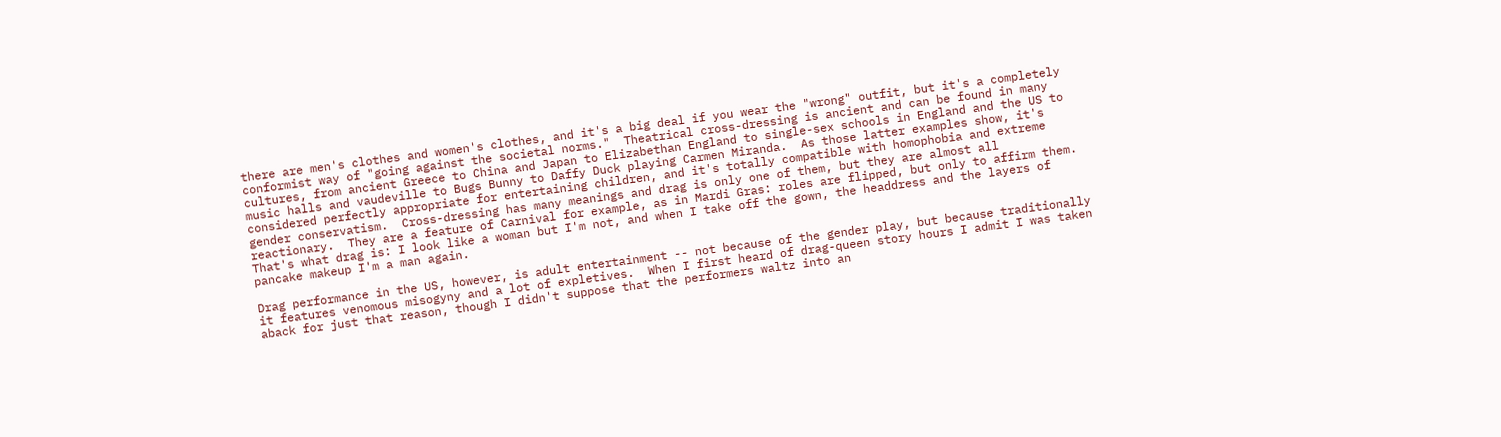there are men's clothes and women's clothes, and it's a big deal if you wear the "wrong" outfit, but it's a completely conformist way of "going against the societal norms."  Theatrical cross-dressing is ancient and can be found in many cultures, from ancient Greece to China and Japan to Elizabethan England to single-sex schools in England and the US to music halls and vaudeville to Bugs Bunny to Daffy Duck playing Carmen Miranda.  As those latter examples show, it's considered perfectly appropriate for entertaining children, and it's totally compatible with homophobia and extreme gender conservatism.  Cross-dressing has many meanings and drag is only one of them, but they are almost all reactionary.  They are a feature of Carnival for example, as in Mardi Gras: roles are flipped, but only to affirm them.  That's what drag is: I look like a woman but I'm not, and when I take off the gown, the headdress and the layers of pancake makeup I'm a man again.

Drag performance in the US, however, is adult entertainment -- not because of the gender play, but because traditionally it features venomous misogyny and a lot of expletives.  When I first heard of drag-queen story hours I admit I was taken aback for just that reason, though I didn't suppose that the performers waltz into an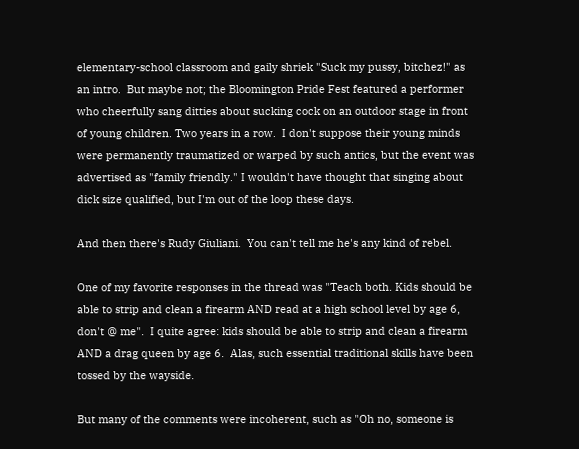elementary-school classroom and gaily shriek "Suck my pussy, bitchez!" as an intro.  But maybe not; the Bloomington Pride Fest featured a performer who cheerfully sang ditties about sucking cock on an outdoor stage in front of young children. Two years in a row.  I don't suppose their young minds were permanently traumatized or warped by such antics, but the event was advertised as "family friendly." I wouldn't have thought that singing about dick size qualified, but I'm out of the loop these days.

And then there's Rudy Giuliani.  You can't tell me he's any kind of rebel.

One of my favorite responses in the thread was "Teach both. Kids should be able to strip and clean a firearm AND read at a high school level by age 6, don't @ me".  I quite agree: kids should be able to strip and clean a firearm AND a drag queen by age 6.  Alas, such essential traditional skills have been tossed by the wayside.

But many of the comments were incoherent, such as "Oh no, someone is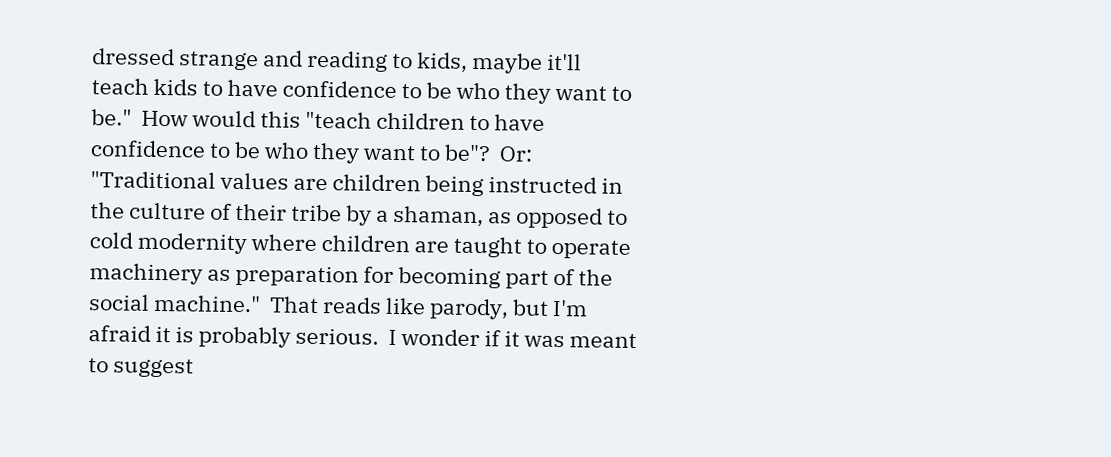dressed strange and reading to kids, maybe it'll teach kids to have confidence to be who they want to be."  How would this "teach children to have confidence to be who they want to be"?  Or: "Traditional values are children being instructed in the culture of their tribe by a shaman, as opposed to cold modernity where children are taught to operate machinery as preparation for becoming part of the social machine."  That reads like parody, but I'm afraid it is probably serious.  I wonder if it was meant to suggest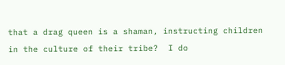that a drag queen is a shaman, instructing children in the culture of their tribe?  I do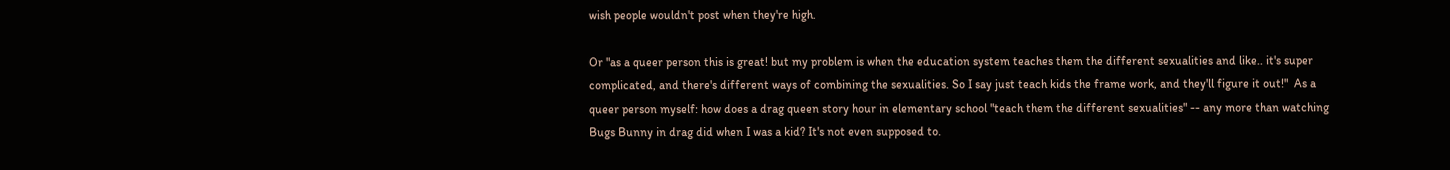wish people wouldn't post when they're high.

Or "as a queer person this is great! but my problem is when the education system teaches them the different sexualities and like.. it's super complicated, and there's different ways of combining the sexualities. So I say just teach kids the frame work, and they'll figure it out!"  As a queer person myself: how does a drag queen story hour in elementary school "teach them the different sexualities" -- any more than watching Bugs Bunny in drag did when I was a kid? It's not even supposed to.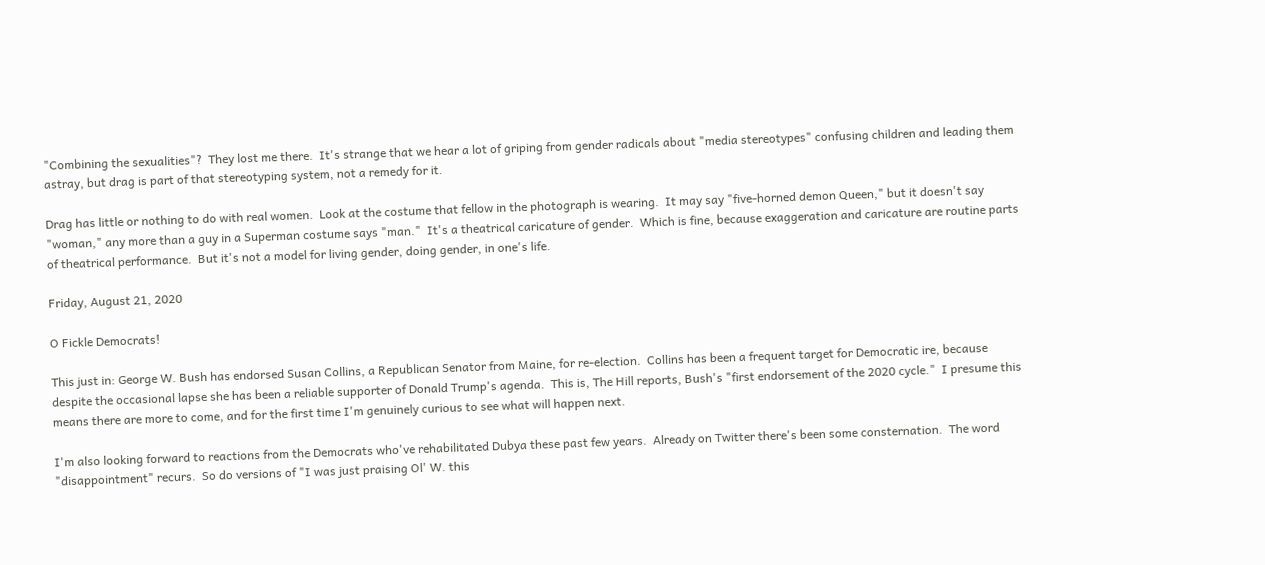"Combining the sexualities"?  They lost me there.  It's strange that we hear a lot of griping from gender radicals about "media stereotypes" confusing children and leading them astray, but drag is part of that stereotyping system, not a remedy for it.

Drag has little or nothing to do with real women.  Look at the costume that fellow in the photograph is wearing.  It may say "five-horned demon Queen," but it doesn't say "woman," any more than a guy in a Superman costume says "man."  It's a theatrical caricature of gender.  Which is fine, because exaggeration and caricature are routine parts of theatrical performance.  But it's not a model for living gender, doing gender, in one's life.

Friday, August 21, 2020

O Fickle Democrats!

This just in: George W. Bush has endorsed Susan Collins, a Republican Senator from Maine, for re-election.  Collins has been a frequent target for Democratic ire, because despite the occasional lapse she has been a reliable supporter of Donald Trump's agenda.  This is, The Hill reports, Bush's "first endorsement of the 2020 cycle."  I presume this means there are more to come, and for the first time I'm genuinely curious to see what will happen next.

I'm also looking forward to reactions from the Democrats who've rehabilitated Dubya these past few years.  Already on Twitter there's been some consternation.  The word "disappointment" recurs.  So do versions of "I was just praising Ol' W. this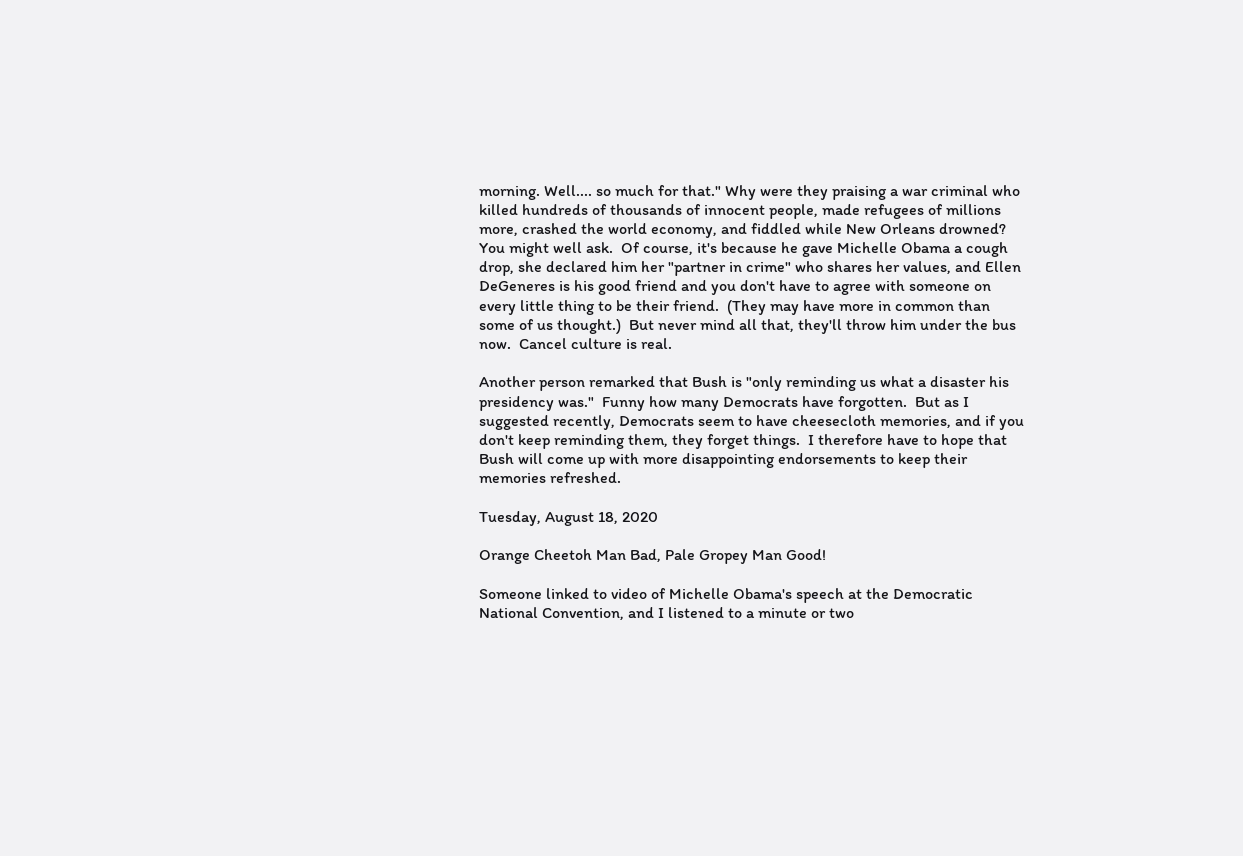morning. Well.... so much for that." Why were they praising a war criminal who killed hundreds of thousands of innocent people, made refugees of millions more, crashed the world economy, and fiddled while New Orleans drowned?  You might well ask.  Of course, it's because he gave Michelle Obama a cough drop, she declared him her "partner in crime" who shares her values, and Ellen DeGeneres is his good friend and you don't have to agree with someone on every little thing to be their friend.  (They may have more in common than some of us thought.)  But never mind all that, they'll throw him under the bus now.  Cancel culture is real.

Another person remarked that Bush is "only reminding us what a disaster his presidency was."  Funny how many Democrats have forgotten.  But as I suggested recently, Democrats seem to have cheesecloth memories, and if you don't keep reminding them, they forget things.  I therefore have to hope that Bush will come up with more disappointing endorsements to keep their memories refreshed.

Tuesday, August 18, 2020

Orange Cheetoh Man Bad, Pale Gropey Man Good!

Someone linked to video of Michelle Obama's speech at the Democratic National Convention, and I listened to a minute or two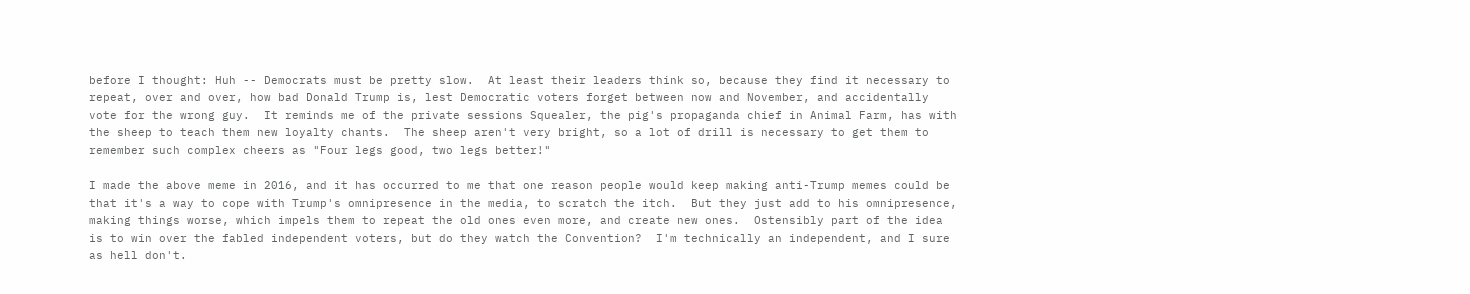before I thought: Huh -- Democrats must be pretty slow.  At least their leaders think so, because they find it necessary to repeat, over and over, how bad Donald Trump is, lest Democratic voters forget between now and November, and accidentally vote for the wrong guy.  It reminds me of the private sessions Squealer, the pig's propaganda chief in Animal Farm, has with the sheep to teach them new loyalty chants.  The sheep aren't very bright, so a lot of drill is necessary to get them to remember such complex cheers as "Four legs good, two legs better!"

I made the above meme in 2016, and it has occurred to me that one reason people would keep making anti-Trump memes could be that it's a way to cope with Trump's omnipresence in the media, to scratch the itch.  But they just add to his omnipresence, making things worse, which impels them to repeat the old ones even more, and create new ones.  Ostensibly part of the idea is to win over the fabled independent voters, but do they watch the Convention?  I'm technically an independent, and I sure as hell don't.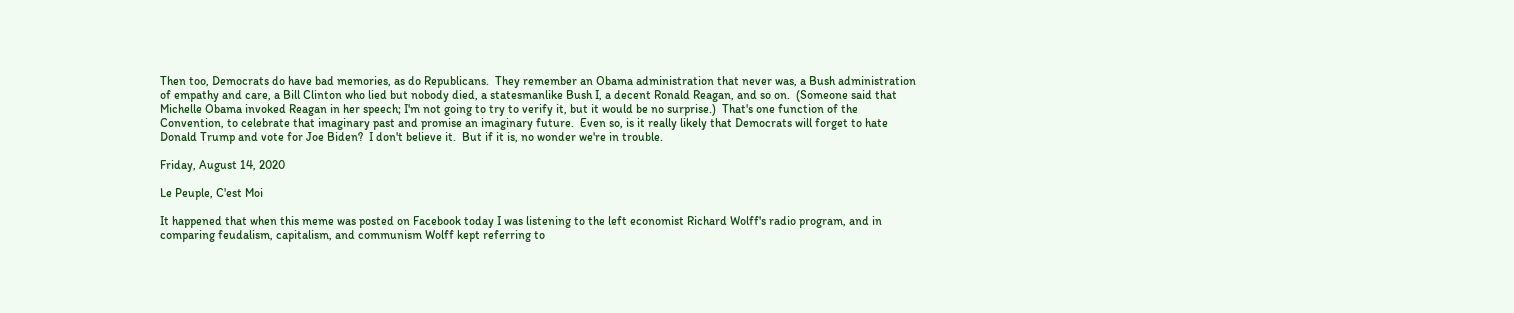Then too, Democrats do have bad memories, as do Republicans.  They remember an Obama administration that never was, a Bush administration of empathy and care, a Bill Clinton who lied but nobody died, a statesmanlike Bush I, a decent Ronald Reagan, and so on.  (Someone said that Michelle Obama invoked Reagan in her speech; I'm not going to try to verify it, but it would be no surprise.)  That's one function of the Convention, to celebrate that imaginary past and promise an imaginary future.  Even so, is it really likely that Democrats will forget to hate Donald Trump and vote for Joe Biden?  I don't believe it.  But if it is, no wonder we're in trouble.

Friday, August 14, 2020

Le Peuple, C'est Moi

It happened that when this meme was posted on Facebook today I was listening to the left economist Richard Wolff's radio program, and in comparing feudalism, capitalism, and communism Wolff kept referring to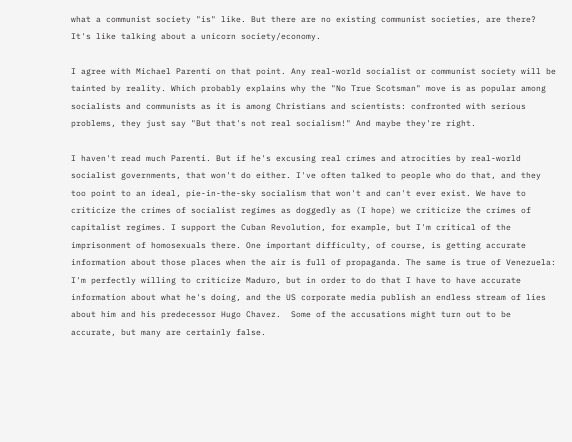what a communist society "is" like. But there are no existing communist societies, are there? It's like talking about a unicorn society/economy.

I agree with Michael Parenti on that point. Any real-world socialist or communist society will be tainted by reality. Which probably explains why the "No True Scotsman" move is as popular among socialists and communists as it is among Christians and scientists: confronted with serious problems, they just say "But that's not real socialism!" And maybe they're right.

I haven't read much Parenti. But if he's excusing real crimes and atrocities by real-world socialist governments, that won't do either. I've often talked to people who do that, and they too point to an ideal, pie-in-the-sky socialism that won't and can't ever exist. We have to criticize the crimes of socialist regimes as doggedly as (I hope) we criticize the crimes of capitalist regimes. I support the Cuban Revolution, for example, but I'm critical of the imprisonment of homosexuals there. One important difficulty, of course, is getting accurate information about those places when the air is full of propaganda. The same is true of Venezuela: I'm perfectly willing to criticize Maduro, but in order to do that I have to have accurate information about what he's doing, and the US corporate media publish an endless stream of lies about him and his predecessor Hugo Chavez.  Some of the accusations might turn out to be accurate, but many are certainly false.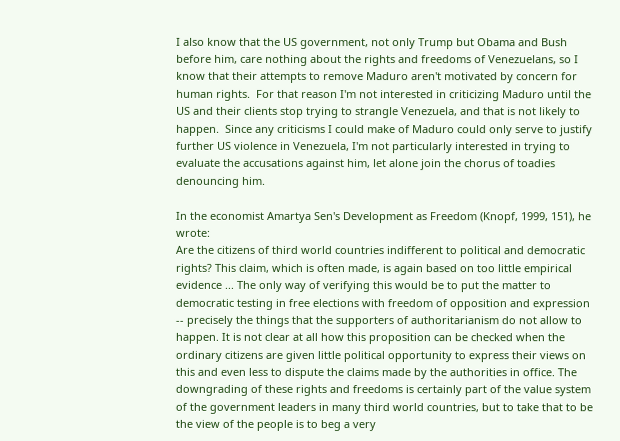I also know that the US government, not only Trump but Obama and Bush before him, care nothing about the rights and freedoms of Venezuelans, so I know that their attempts to remove Maduro aren't motivated by concern for human rights.  For that reason I'm not interested in criticizing Maduro until the US and their clients stop trying to strangle Venezuela, and that is not likely to happen.  Since any criticisms I could make of Maduro could only serve to justify further US violence in Venezuela, I'm not particularly interested in trying to evaluate the accusations against him, let alone join the chorus of toadies denouncing him.

In the economist Amartya Sen's Development as Freedom (Knopf, 1999, 151), he wrote:
Are the citizens of third world countries indifferent to political and democratic rights? This claim, which is often made, is again based on too little empirical evidence ... The only way of verifying this would be to put the matter to democratic testing in free elections with freedom of opposition and expression -- precisely the things that the supporters of authoritarianism do not allow to happen. It is not clear at all how this proposition can be checked when the ordinary citizens are given little political opportunity to express their views on this and even less to dispute the claims made by the authorities in office. The downgrading of these rights and freedoms is certainly part of the value system of the government leaders in many third world countries, but to take that to be the view of the people is to beg a very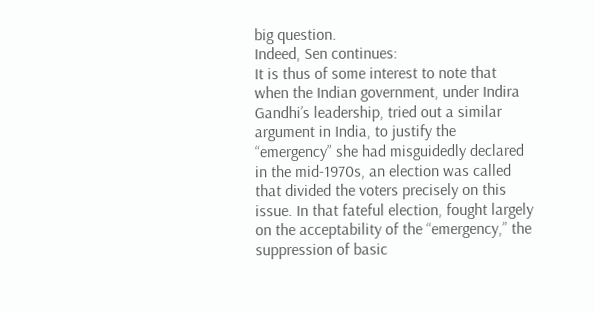big question.
Indeed, Sen continues:
It is thus of some interest to note that when the Indian government, under Indira Gandhi’s leadership, tried out a similar argument in India, to justify the “emergency” she had misguidedly declared in the mid-1970s, an election was called that divided the voters precisely on this issue. In that fateful election, fought largely on the acceptability of the “emergency,” the suppression of basic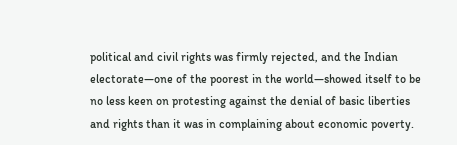political and civil rights was firmly rejected, and the Indian electorate—one of the poorest in the world—showed itself to be no less keen on protesting against the denial of basic liberties and rights than it was in complaining about economic poverty.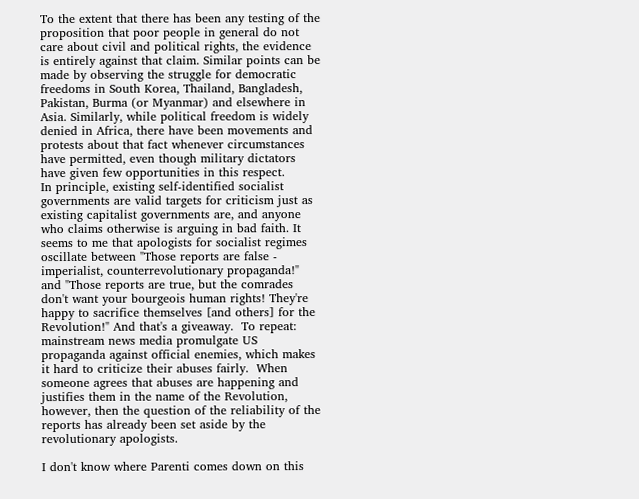To the extent that there has been any testing of the proposition that poor people in general do not care about civil and political rights, the evidence is entirely against that claim. Similar points can be made by observing the struggle for democratic freedoms in South Korea, Thailand, Bangladesh, Pakistan, Burma (or Myanmar) and elsewhere in Asia. Similarly, while political freedom is widely denied in Africa, there have been movements and protests about that fact whenever circumstances have permitted, even though military dictators have given few opportunities in this respect.
In principle, existing self-identified socialist governments are valid targets for criticism just as existing capitalist governments are, and anyone who claims otherwise is arguing in bad faith. It seems to me that apologists for socialist regimes oscillate between "Those reports are false - imperialist, counterrevolutionary propaganda!" and "Those reports are true, but the comrades don't want your bourgeois human rights! They're happy to sacrifice themselves [and others] for the Revolution!" And that's a giveaway.  To repeat: mainstream news media promulgate US propaganda against official enemies, which makes it hard to criticize their abuses fairly.  When someone agrees that abuses are happening and justifies them in the name of the Revolution, however, then the question of the reliability of the reports has already been set aside by the revolutionary apologists.

I don't know where Parenti comes down on this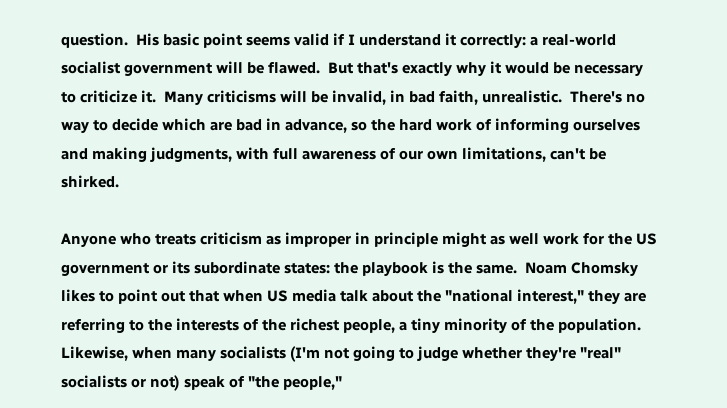question.  His basic point seems valid if I understand it correctly: a real-world socialist government will be flawed.  But that's exactly why it would be necessary to criticize it.  Many criticisms will be invalid, in bad faith, unrealistic.  There's no way to decide which are bad in advance, so the hard work of informing ourselves and making judgments, with full awareness of our own limitations, can't be shirked.

Anyone who treats criticism as improper in principle might as well work for the US government or its subordinate states: the playbook is the same.  Noam Chomsky likes to point out that when US media talk about the "national interest," they are referring to the interests of the richest people, a tiny minority of the population.  Likewise, when many socialists (I'm not going to judge whether they're "real" socialists or not) speak of "the people,"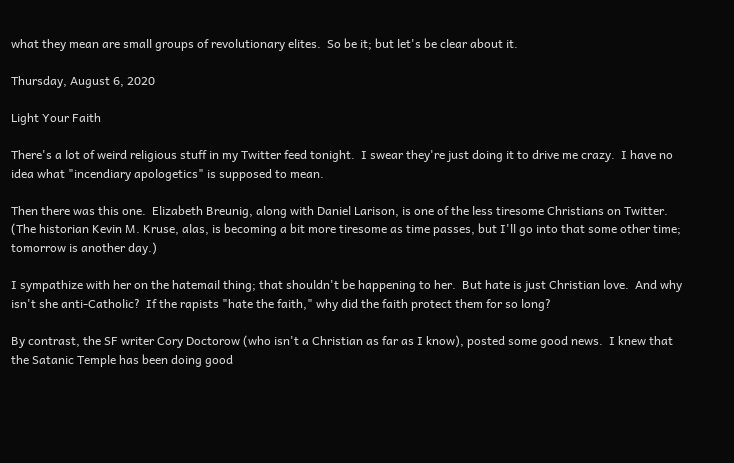what they mean are small groups of revolutionary elites.  So be it; but let's be clear about it.

Thursday, August 6, 2020

Light Your Faith

There's a lot of weird religious stuff in my Twitter feed tonight.  I swear they're just doing it to drive me crazy.  I have no idea what "incendiary apologetics" is supposed to mean.

Then there was this one.  Elizabeth Breunig, along with Daniel Larison, is one of the less tiresome Christians on Twitter.  (The historian Kevin M. Kruse, alas, is becoming a bit more tiresome as time passes, but I'll go into that some other time; tomorrow is another day.)

I sympathize with her on the hatemail thing; that shouldn't be happening to her.  But hate is just Christian love.  And why isn't she anti-Catholic?  If the rapists "hate the faith," why did the faith protect them for so long?

By contrast, the SF writer Cory Doctorow (who isn't a Christian as far as I know), posted some good news.  I knew that the Satanic Temple has been doing good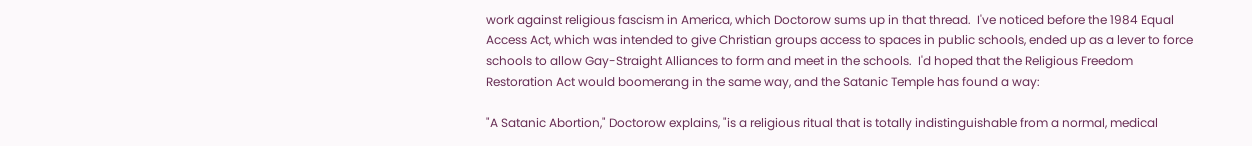work against religious fascism in America, which Doctorow sums up in that thread.  I've noticed before the 1984 Equal Access Act, which was intended to give Christian groups access to spaces in public schools, ended up as a lever to force schools to allow Gay-Straight Alliances to form and meet in the schools.  I'd hoped that the Religious Freedom Restoration Act would boomerang in the same way, and the Satanic Temple has found a way:

"A Satanic Abortion," Doctorow explains, "is a religious ritual that is totally indistinguishable from a normal, medical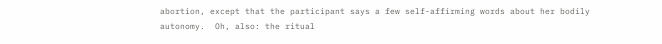abortion, except that the participant says a few self-affirming words about her bodily autonomy.  Oh, also: the ritual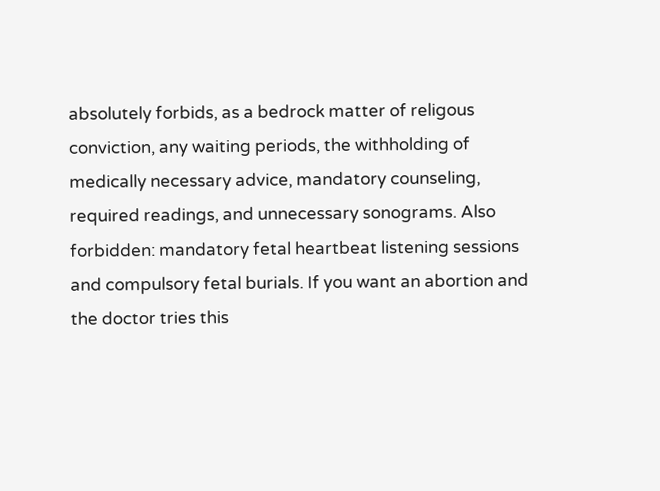absolutely forbids, as a bedrock matter of religous conviction, any waiting periods, the withholding of medically necessary advice, mandatory counseling, required readings, and unnecessary sonograms. Also forbidden: mandatory fetal heartbeat listening sessions and compulsory fetal burials. If you want an abortion and the doctor tries this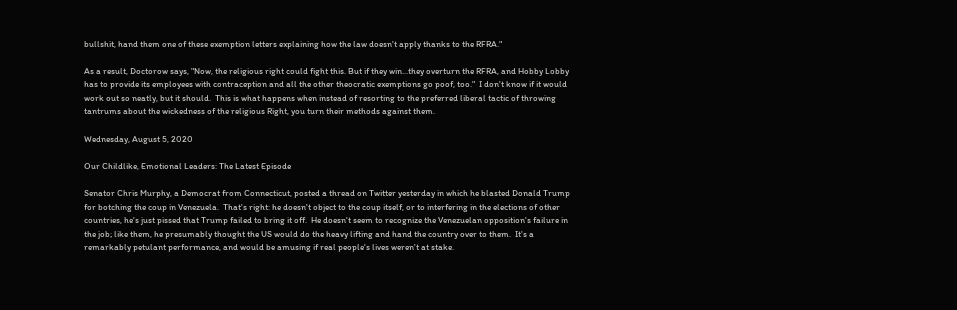bullshit, hand them one of these exemption letters explaining how the law doesn't apply thanks to the RFRA."

As a result, Doctorow says, "Now, the religious right could fight this. But if they win...they overturn the RFRA, and Hobby Lobby has to provide its employees with contraception and all the other theocratic exemptions go poof, too."  I don't know if it would work out so neatly, but it should.  This is what happens when instead of resorting to the preferred liberal tactic of throwing tantrums about the wickedness of the religious Right, you turn their methods against them.

Wednesday, August 5, 2020

Our Childlike, Emotional Leaders: The Latest Episode

Senator Chris Murphy, a Democrat from Connecticut, posted a thread on Twitter yesterday in which he blasted Donald Trump for botching the coup in Venezuela.  That's right: he doesn't object to the coup itself, or to interfering in the elections of other countries, he's just pissed that Trump failed to bring it off.  He doesn't seem to recognize the Venezuelan opposition's failure in the job; like them, he presumably thought the US would do the heavy lifting and hand the country over to them.  It's a remarkably petulant performance, and would be amusing if real people's lives weren't at stake.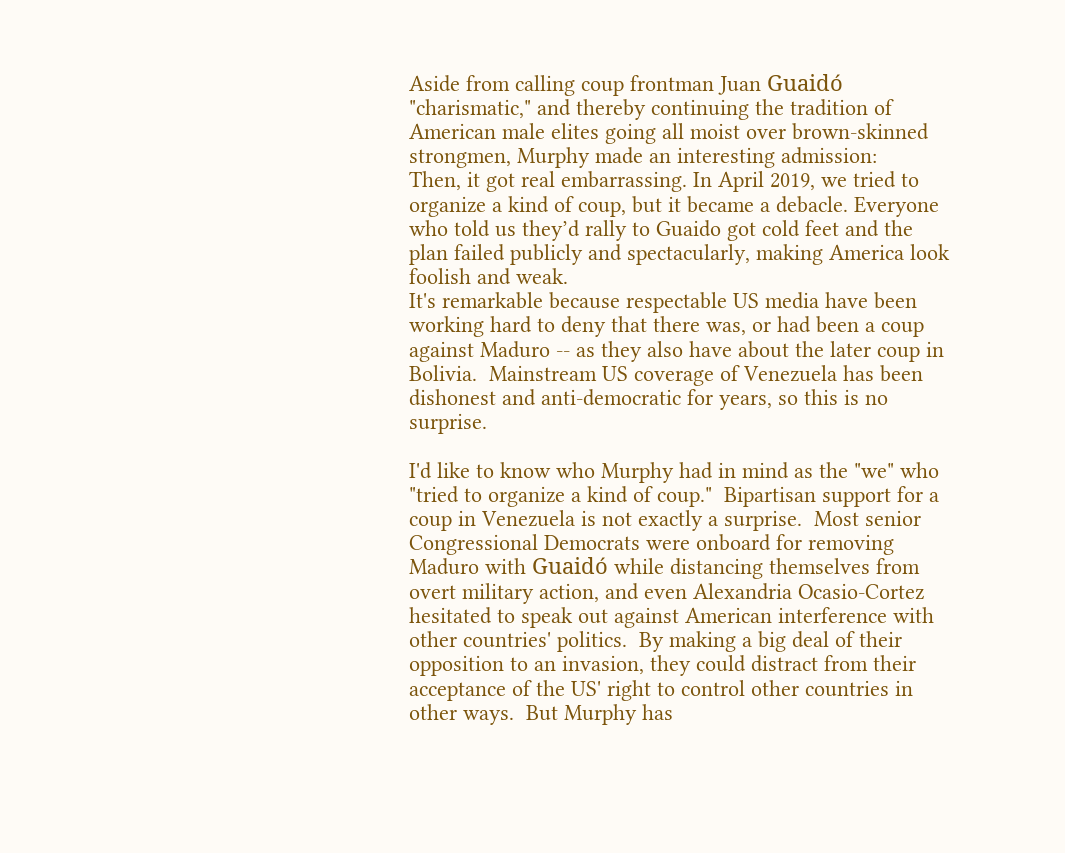Aside from calling coup frontman Juan Guaidó "charismatic," and thereby continuing the tradition of American male elites going all moist over brown-skinned strongmen, Murphy made an interesting admission:
Then, it got real embarrassing. In April 2019, we tried to organize a kind of coup, but it became a debacle. Everyone who told us they’d rally to Guaido got cold feet and the plan failed publicly and spectacularly, making America look foolish and weak.
It's remarkable because respectable US media have been working hard to deny that there was, or had been a coup against Maduro -- as they also have about the later coup in Bolivia.  Mainstream US coverage of Venezuela has been dishonest and anti-democratic for years, so this is no surprise.

I'd like to know who Murphy had in mind as the "we" who "tried to organize a kind of coup."  Bipartisan support for a coup in Venezuela is not exactly a surprise.  Most senior Congressional Democrats were onboard for removing Maduro with Guaidó while distancing themselves from overt military action, and even Alexandria Ocasio-Cortez hesitated to speak out against American interference with other countries' politics.  By making a big deal of their opposition to an invasion, they could distract from their acceptance of the US' right to control other countries in other ways.  But Murphy has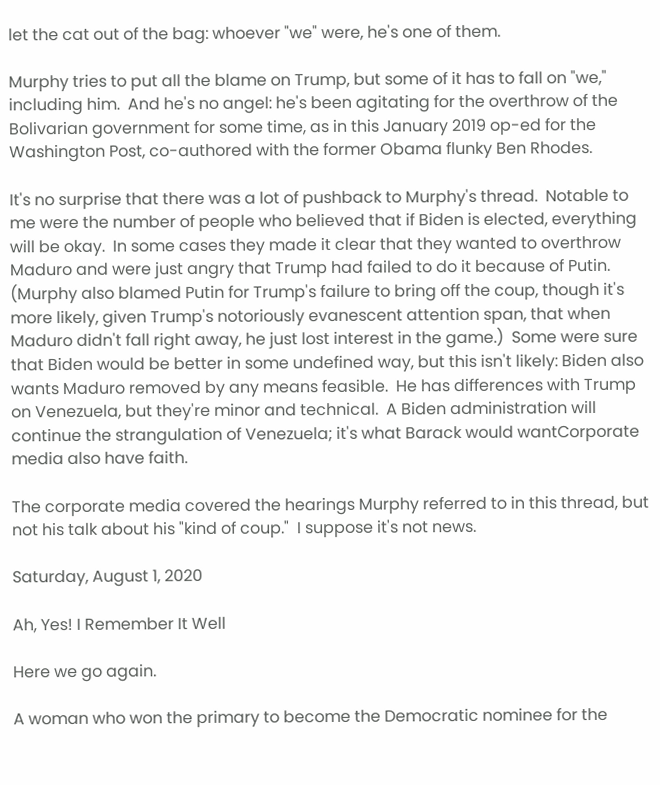let the cat out of the bag: whoever "we" were, he's one of them.

Murphy tries to put all the blame on Trump, but some of it has to fall on "we," including him.  And he's no angel: he's been agitating for the overthrow of the Bolivarian government for some time, as in this January 2019 op-ed for the Washington Post, co-authored with the former Obama flunky Ben Rhodes.

It's no surprise that there was a lot of pushback to Murphy's thread.  Notable to me were the number of people who believed that if Biden is elected, everything will be okay.  In some cases they made it clear that they wanted to overthrow Maduro and were just angry that Trump had failed to do it because of Putin.  (Murphy also blamed Putin for Trump's failure to bring off the coup, though it's more likely, given Trump's notoriously evanescent attention span, that when Maduro didn't fall right away, he just lost interest in the game.)  Some were sure that Biden would be better in some undefined way, but this isn't likely: Biden also wants Maduro removed by any means feasible.  He has differences with Trump on Venezuela, but they're minor and technical.  A Biden administration will continue the strangulation of Venezuela; it's what Barack would wantCorporate media also have faith.

The corporate media covered the hearings Murphy referred to in this thread, but not his talk about his "kind of coup."  I suppose it's not news.

Saturday, August 1, 2020

Ah, Yes! I Remember It Well

Here we go again.

A woman who won the primary to become the Democratic nominee for the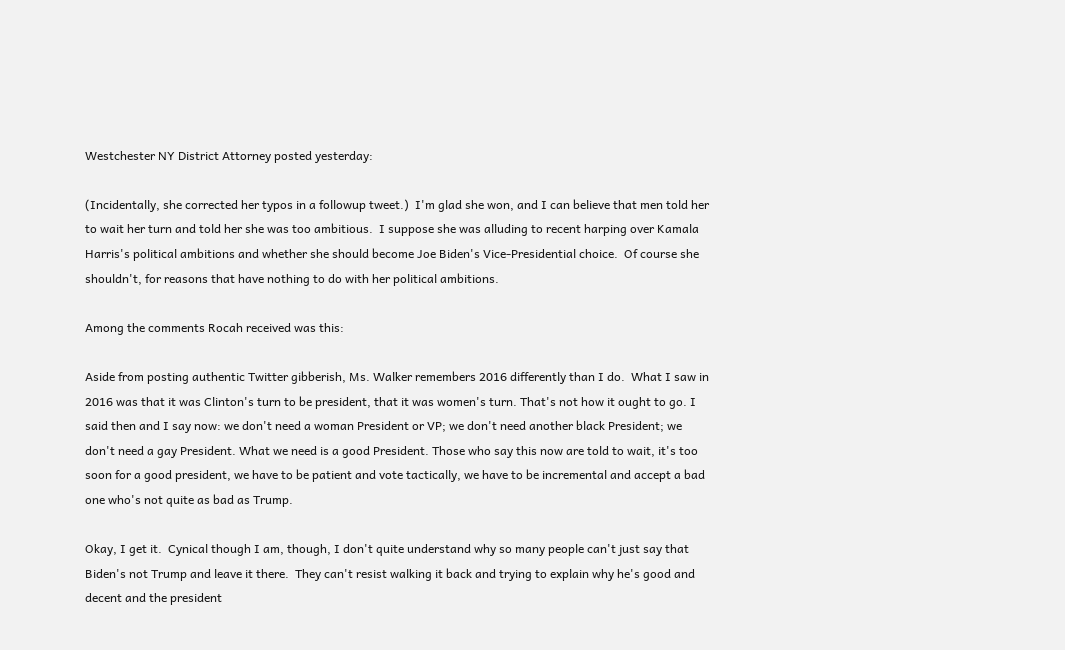Westchester NY District Attorney posted yesterday:

(Incidentally, she corrected her typos in a followup tweet.)  I'm glad she won, and I can believe that men told her to wait her turn and told her she was too ambitious.  I suppose she was alluding to recent harping over Kamala Harris's political ambitions and whether she should become Joe Biden's Vice-Presidential choice.  Of course she shouldn't, for reasons that have nothing to do with her political ambitions.

Among the comments Rocah received was this:

Aside from posting authentic Twitter gibberish, Ms. Walker remembers 2016 differently than I do.  What I saw in 2016 was that it was Clinton's turn to be president, that it was women's turn. That's not how it ought to go. I said then and I say now: we don't need a woman President or VP; we don't need another black President; we don't need a gay President. What we need is a good President. Those who say this now are told to wait, it's too soon for a good president, we have to be patient and vote tactically, we have to be incremental and accept a bad one who's not quite as bad as Trump.

Okay, I get it.  Cynical though I am, though, I don't quite understand why so many people can't just say that Biden's not Trump and leave it there.  They can't resist walking it back and trying to explain why he's good and decent and the president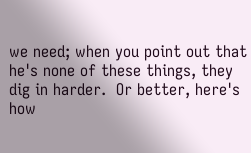we need; when you point out that he's none of these things, they dig in harder.  Or better, here's how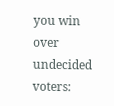you win over undecided voters: